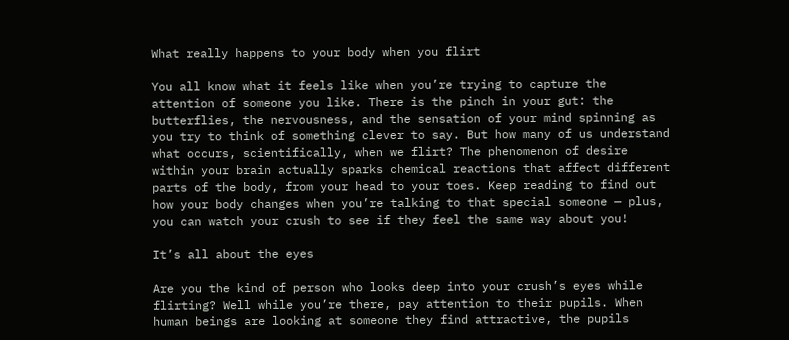What really happens to your body when you flirt

You all know what it feels like when you’re trying to capture the attention of someone you like. There is the pinch in your gut: the butterflies, the nervousness, and the sensation of your mind spinning as you try to think of something clever to say. But how many of us understand what occurs, scientifically, when we flirt? The phenomenon of desire within your brain actually sparks chemical reactions that affect different parts of the body, from your head to your toes. Keep reading to find out how your body changes when you’re talking to that special someone — plus, you can watch your crush to see if they feel the same way about you!

It’s all about the eyes

Are you the kind of person who looks deep into your crush’s eyes while flirting? Well while you’re there, pay attention to their pupils. When human beings are looking at someone they find attractive, the pupils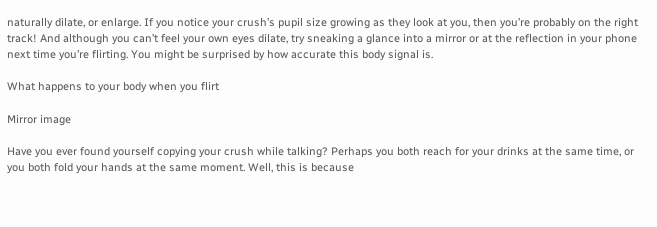naturally dilate, or enlarge. If you notice your crush’s pupil size growing as they look at you, then you’re probably on the right track! And although you can’t feel your own eyes dilate, try sneaking a glance into a mirror or at the reflection in your phone next time you’re flirting. You might be surprised by how accurate this body signal is.

What happens to your body when you flirt

Mirror image

Have you ever found yourself copying your crush while talking? Perhaps you both reach for your drinks at the same time, or you both fold your hands at the same moment. Well, this is because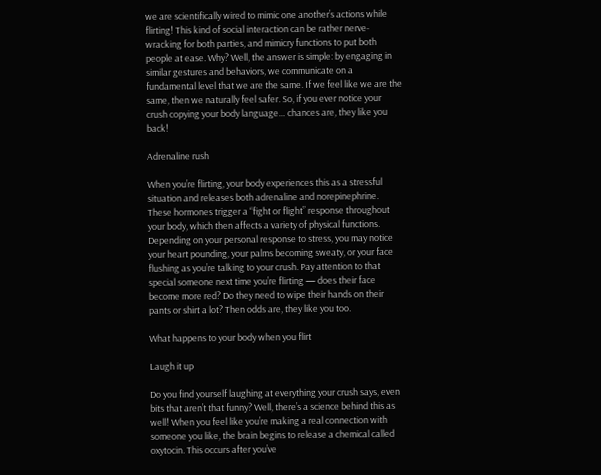we are scientifically wired to mimic one another’s actions while flirting! This kind of social interaction can be rather nerve-wracking for both parties, and mimicry functions to put both people at ease. Why? Well, the answer is simple: by engaging in similar gestures and behaviors, we communicate on a fundamental level that we are the same. If we feel like we are the same, then we naturally feel safer. So, if you ever notice your crush copying your body language… chances are, they like you back!

Adrenaline rush

When you’re flirting, your body experiences this as a stressful situation and releases both adrenaline and norepinephrine. These hormones trigger a “fight or flight” response throughout your body, which then affects a variety of physical functions. Depending on your personal response to stress, you may notice your heart pounding, your palms becoming sweaty, or your face flushing as you’re talking to your crush. Pay attention to that special someone next time you’re flirting — does their face become more red? Do they need to wipe their hands on their pants or shirt a lot? Then odds are, they like you too.

What happens to your body when you flirt

Laugh it up

Do you find yourself laughing at everything your crush says, even bits that aren’t that funny? Well, there’s a science behind this as well! When you feel like you’re making a real connection with someone you like, the brain begins to release a chemical called oxytocin. This occurs after you’ve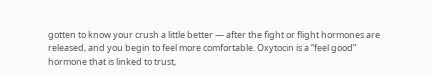gotten to know your crush a little better — after the fight or flight hormones are released, and you begin to feel more comfortable. Oxytocin is a “feel good” hormone that is linked to trust,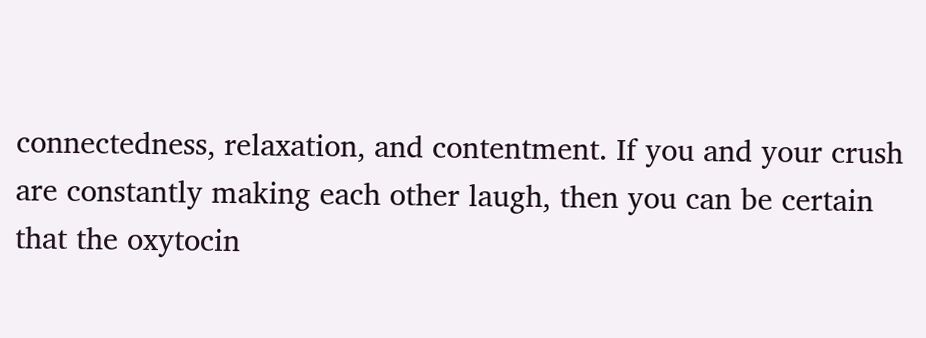connectedness, relaxation, and contentment. If you and your crush are constantly making each other laugh, then you can be certain that the oxytocin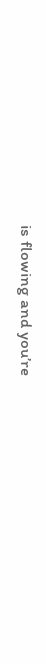is flowing and you’re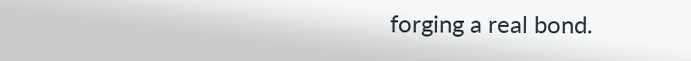forging a real bond.